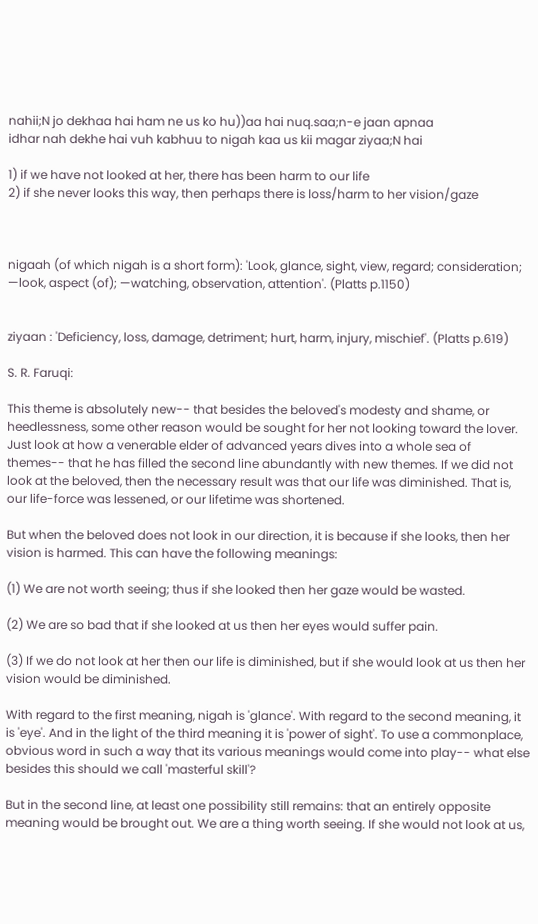nahii;N jo dekhaa hai ham ne us ko hu))aa hai nuq.saa;n-e jaan apnaa
idhar nah dekhe hai vuh kabhuu to nigah kaa us kii magar ziyaa;N hai

1) if we have not looked at her, there has been harm to our life
2) if she never looks this way, then perhaps there is loss/harm to her vision/gaze



nigaah (of which nigah is a short form): 'Look, glance, sight, view, regard; consideration; —look, aspect (of); —watching, observation, attention'. (Platts p.1150)


ziyaan : 'Deficiency, loss, damage, detriment; hurt, harm, injury, mischief'. (Platts p.619)

S. R. Faruqi:

This theme is absolutely new-- that besides the beloved's modesty and shame, or heedlessness, some other reason would be sought for her not looking toward the lover. Just look at how a venerable elder of advanced years dives into a whole sea of themes-- that he has filled the second line abundantly with new themes. If we did not look at the beloved, then the necessary result was that our life was diminished. That is, our life-force was lessened, or our lifetime was shortened.

But when the beloved does not look in our direction, it is because if she looks, then her vision is harmed. This can have the following meanings:

(1) We are not worth seeing; thus if she looked then her gaze would be wasted.

(2) We are so bad that if she looked at us then her eyes would suffer pain.

(3) If we do not look at her then our life is diminished, but if she would look at us then her vision would be diminished.

With regard to the first meaning, nigah is 'glance'. With regard to the second meaning, it is 'eye'. And in the light of the third meaning it is 'power of sight'. To use a commonplace, obvious word in such a way that its various meanings would come into play-- what else besides this should we call 'masterful skill'?

But in the second line, at least one possibility still remains: that an entirely opposite meaning would be brought out. We are a thing worth seeing. If she would not look at us,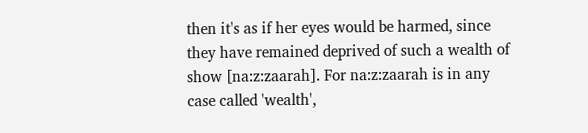then it's as if her eyes would be harmed, since they have remained deprived of such a wealth of show [na:z:zaarah]. For na:z:zaarah is in any case called 'wealth',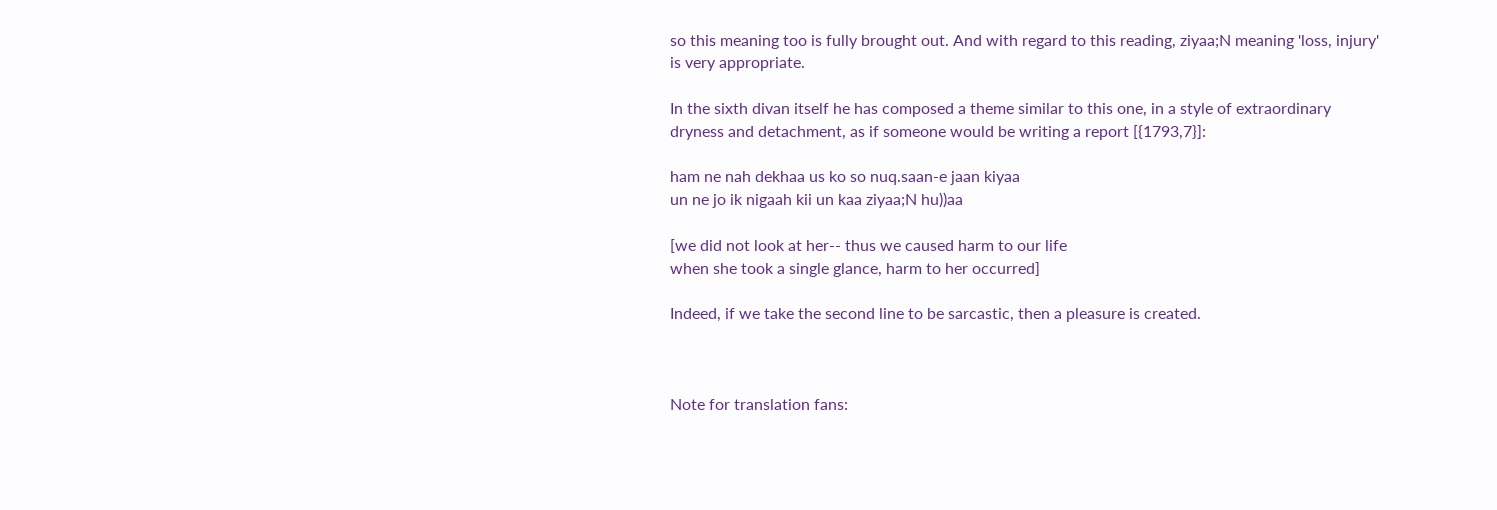so this meaning too is fully brought out. And with regard to this reading, ziyaa;N meaning 'loss, injury' is very appropriate.

In the sixth divan itself he has composed a theme similar to this one, in a style of extraordinary dryness and detachment, as if someone would be writing a report [{1793,7}]:

ham ne nah dekhaa us ko so nuq.saan-e jaan kiyaa
un ne jo ik nigaah kii un kaa ziyaa;N hu))aa

[we did not look at her-- thus we caused harm to our life
when she took a single glance, harm to her occurred]

Indeed, if we take the second line to be sarcastic, then a pleasure is created.



Note for translation fans: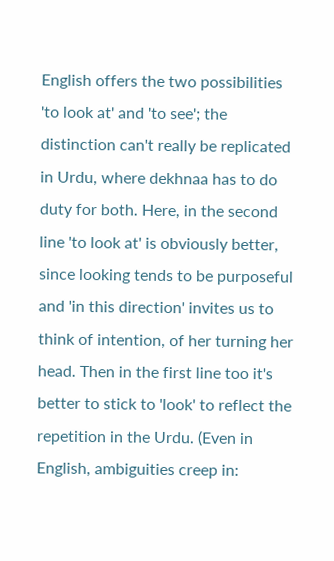English offers the two possibilities 'to look at' and 'to see'; the distinction can't really be replicated in Urdu, where dekhnaa has to do duty for both. Here, in the second line 'to look at' is obviously better, since looking tends to be purposeful and 'in this direction' invites us to think of intention, of her turning her head. Then in the first line too it's better to stick to 'look' to reflect the repetition in the Urdu. (Even in English, ambiguities creep in: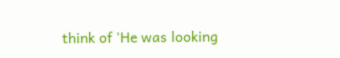think of 'He was looking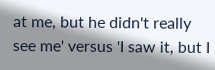at me, but he didn't really see me' versus 'I saw it, but I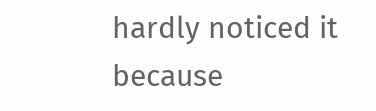hardly noticed it because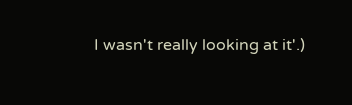I wasn't really looking at it'.)